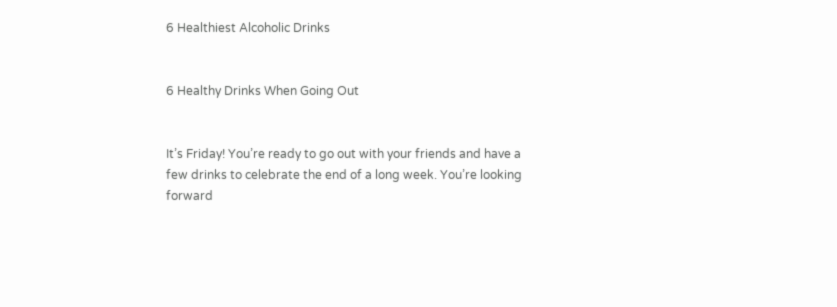6 Healthiest Alcoholic Drinks


6 Healthy Drinks When Going Out


It’s Friday! You’re ready to go out with your friends and have a few drinks to celebrate the end of a long week. You’re looking forward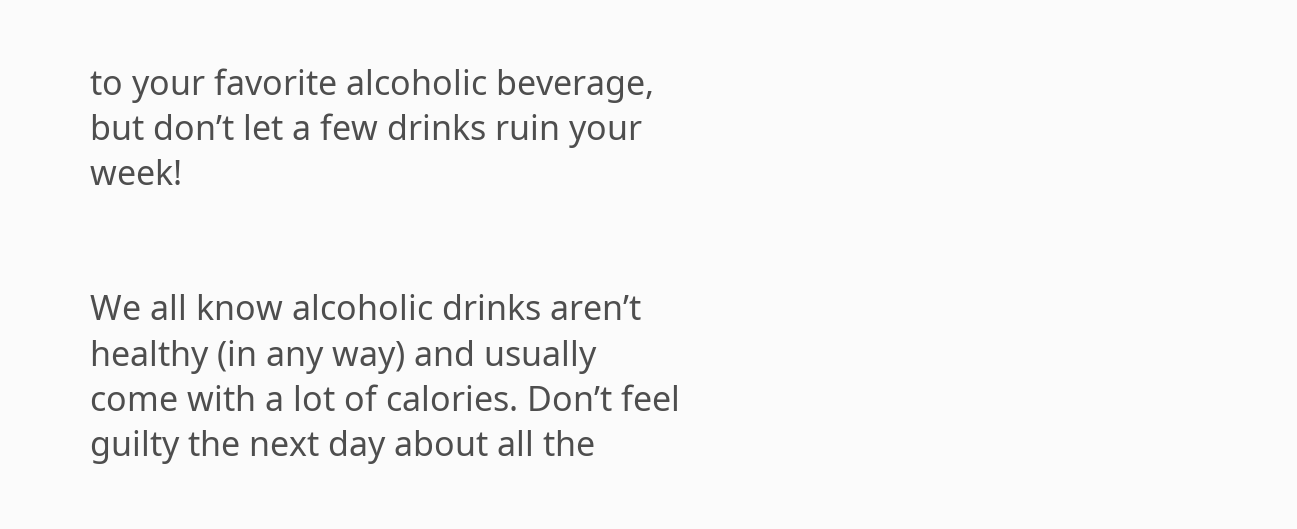to your favorite alcoholic beverage, but don’t let a few drinks ruin your week!


We all know alcoholic drinks aren’t healthy (in any way) and usually come with a lot of calories. Don’t feel guilty the next day about all the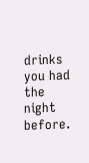drinks you had the night before.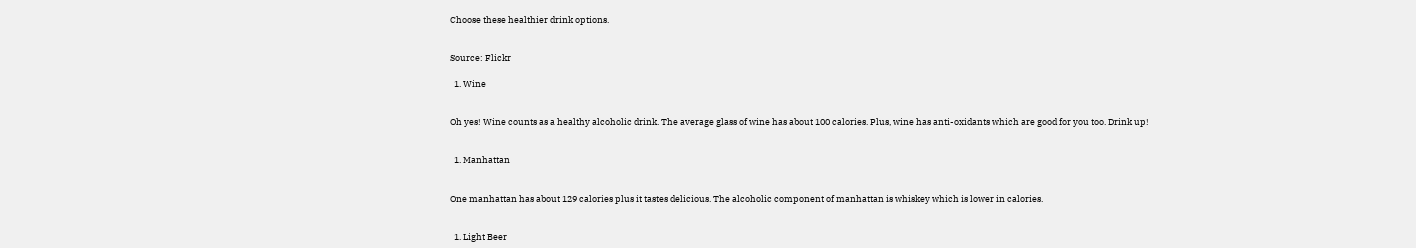Choose these healthier drink options.


Source: Flickr

  1. Wine


Oh yes! Wine counts as a healthy alcoholic drink. The average glass of wine has about 100 calories. Plus, wine has anti-oxidants which are good for you too. Drink up!


  1. Manhattan


One manhattan has about 129 calories plus it tastes delicious. The alcoholic component of manhattan is whiskey which is lower in calories.


  1. Light Beer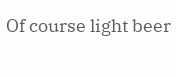Of course light beer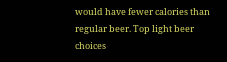would have fewer calories than regular beer. Top light beer choices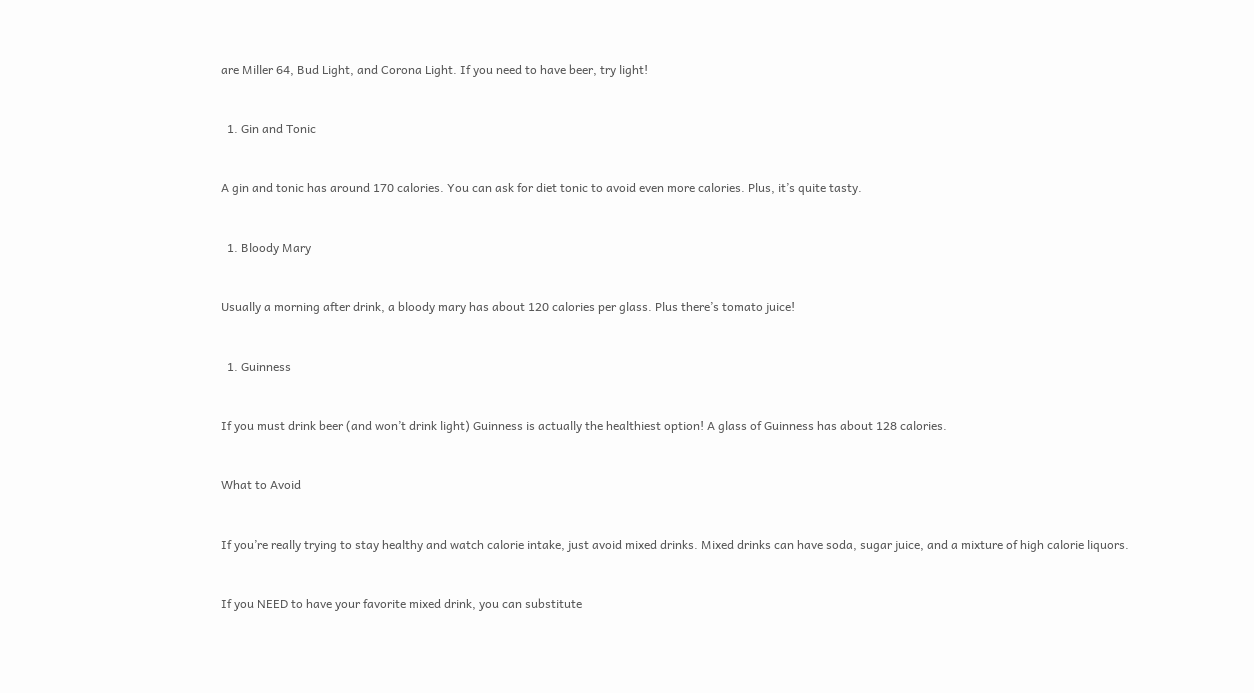are Miller 64, Bud Light, and Corona Light. If you need to have beer, try light!


  1. Gin and Tonic


A gin and tonic has around 170 calories. You can ask for diet tonic to avoid even more calories. Plus, it’s quite tasty.


  1. Bloody Mary


Usually a morning after drink, a bloody mary has about 120 calories per glass. Plus there’s tomato juice!


  1. Guinness


If you must drink beer (and won’t drink light) Guinness is actually the healthiest option! A glass of Guinness has about 128 calories.


What to Avoid


If you’re really trying to stay healthy and watch calorie intake, just avoid mixed drinks. Mixed drinks can have soda, sugar juice, and a mixture of high calorie liquors.


If you NEED to have your favorite mixed drink, you can substitute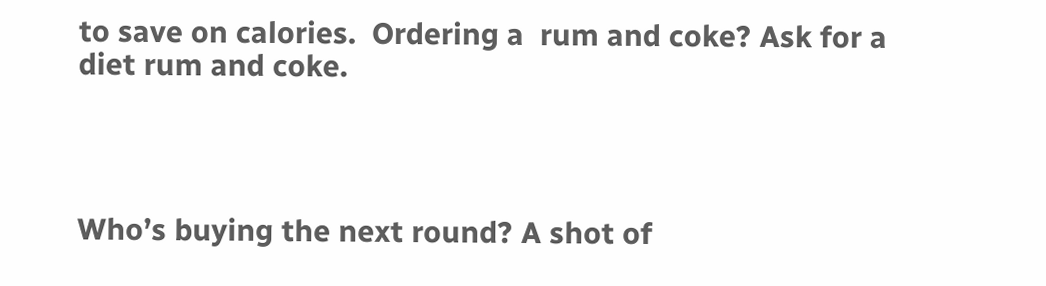to save on calories.  Ordering a  rum and coke? Ask for a diet rum and coke.




Who’s buying the next round? A shot of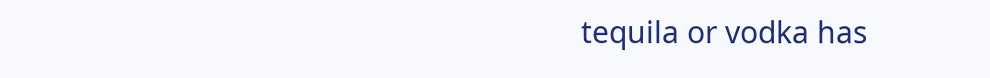tequila or vodka has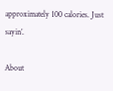approximately 100 calories. Just sayin’.

About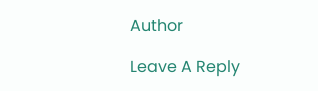Author

Leave A Reply